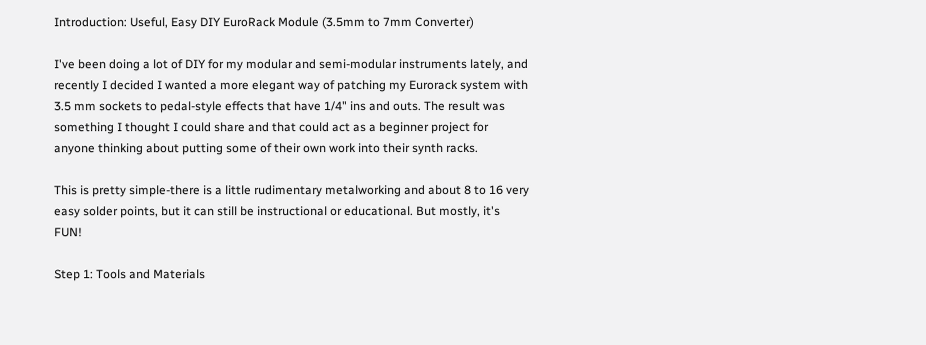Introduction: Useful, Easy DIY EuroRack Module (3.5mm to 7mm Converter)

I've been doing a lot of DIY for my modular and semi-modular instruments lately, and recently I decided I wanted a more elegant way of patching my Eurorack system with 3.5 mm sockets to pedal-style effects that have 1/4" ins and outs. The result was something I thought I could share and that could act as a beginner project for anyone thinking about putting some of their own work into their synth racks.

This is pretty simple-there is a little rudimentary metalworking and about 8 to 16 very easy solder points, but it can still be instructional or educational. But mostly, it's FUN!

Step 1: Tools and Materials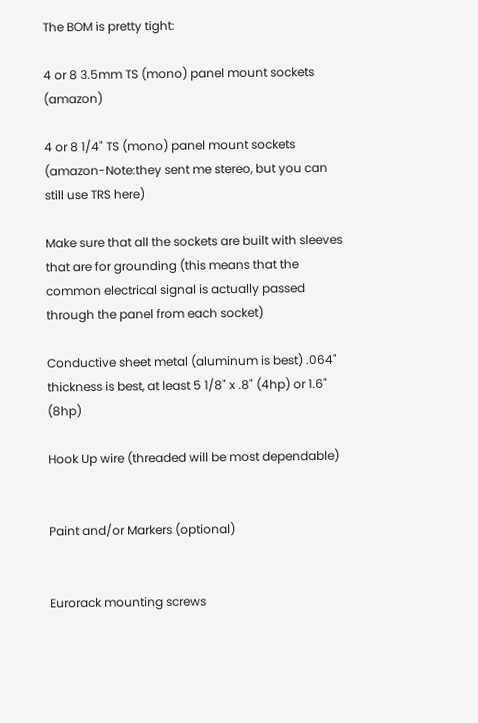The BOM is pretty tight:

4 or 8 3.5mm TS (mono) panel mount sockets (amazon)

4 or 8 1/4" TS (mono) panel mount sockets (amazon-Note:they sent me stereo, but you can still use TRS here)

Make sure that all the sockets are built with sleeves that are for grounding (this means that the common electrical signal is actually passed through the panel from each socket)

Conductive sheet metal (aluminum is best) .064" thickness is best, at least 5 1/8" x .8" (4hp) or 1.6" (8hp)

Hook Up wire (threaded will be most dependable)


Paint and/or Markers (optional)


Eurorack mounting screws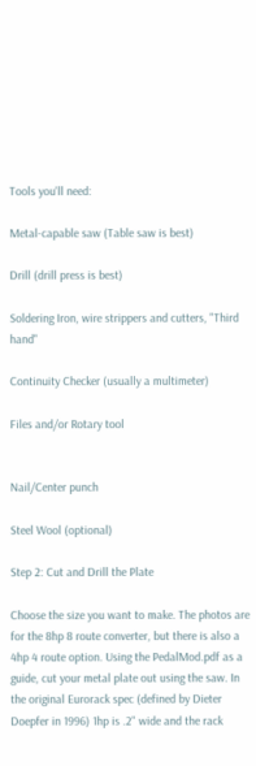Tools you'll need:

Metal-capable saw (Table saw is best)

Drill (drill press is best)

Soldering Iron, wire strippers and cutters, "Third hand"

Continuity Checker (usually a multimeter)

Files and/or Rotary tool


Nail/Center punch

Steel Wool (optional)

Step 2: Cut and Drill the Plate

Choose the size you want to make. The photos are for the 8hp 8 route converter, but there is also a 4hp 4 route option. Using the PedalMod.pdf as a guide, cut your metal plate out using the saw. In the original Eurorack spec (defined by Dieter Doepfer in 1996) 1hp is .2" wide and the rack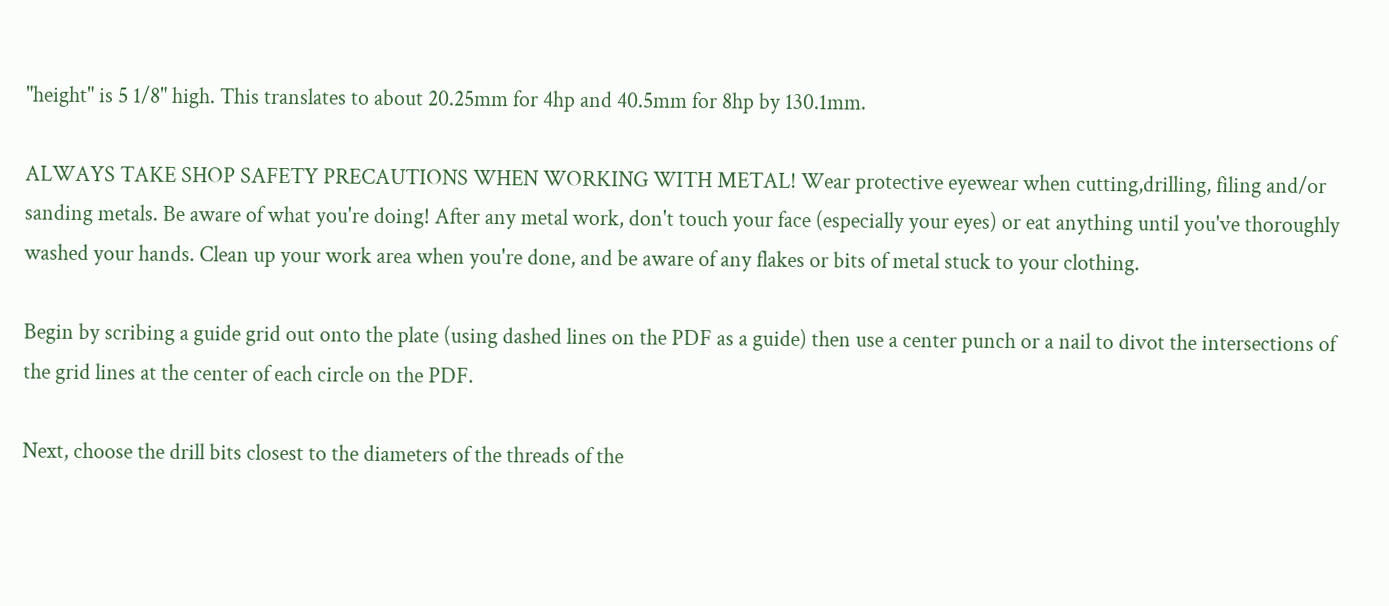"height" is 5 1/8" high. This translates to about 20.25mm for 4hp and 40.5mm for 8hp by 130.1mm.

ALWAYS TAKE SHOP SAFETY PRECAUTIONS WHEN WORKING WITH METAL! Wear protective eyewear when cutting,drilling, filing and/or sanding metals. Be aware of what you're doing! After any metal work, don't touch your face (especially your eyes) or eat anything until you've thoroughly washed your hands. Clean up your work area when you're done, and be aware of any flakes or bits of metal stuck to your clothing.

Begin by scribing a guide grid out onto the plate (using dashed lines on the PDF as a guide) then use a center punch or a nail to divot the intersections of the grid lines at the center of each circle on the PDF.

Next, choose the drill bits closest to the diameters of the threads of the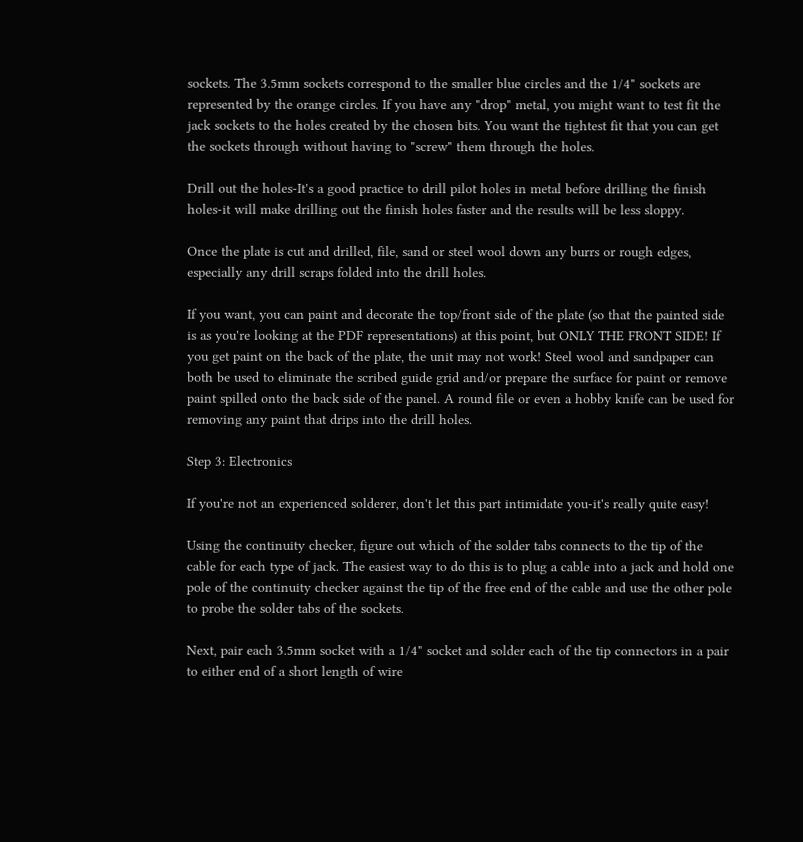sockets. The 3.5mm sockets correspond to the smaller blue circles and the 1/4" sockets are represented by the orange circles. If you have any "drop" metal, you might want to test fit the jack sockets to the holes created by the chosen bits. You want the tightest fit that you can get the sockets through without having to "screw" them through the holes.

Drill out the holes-It's a good practice to drill pilot holes in metal before drilling the finish holes-it will make drilling out the finish holes faster and the results will be less sloppy.

Once the plate is cut and drilled, file, sand or steel wool down any burrs or rough edges, especially any drill scraps folded into the drill holes.

If you want, you can paint and decorate the top/front side of the plate (so that the painted side is as you're looking at the PDF representations) at this point, but ONLY THE FRONT SIDE! If you get paint on the back of the plate, the unit may not work! Steel wool and sandpaper can both be used to eliminate the scribed guide grid and/or prepare the surface for paint or remove paint spilled onto the back side of the panel. A round file or even a hobby knife can be used for removing any paint that drips into the drill holes.

Step 3: Electronics

If you're not an experienced solderer, don't let this part intimidate you-it's really quite easy!

Using the continuity checker, figure out which of the solder tabs connects to the tip of the cable for each type of jack. The easiest way to do this is to plug a cable into a jack and hold one pole of the continuity checker against the tip of the free end of the cable and use the other pole to probe the solder tabs of the sockets.

Next, pair each 3.5mm socket with a 1/4" socket and solder each of the tip connectors in a pair to either end of a short length of wire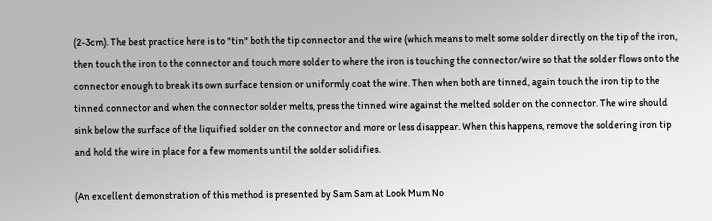(2-3cm). The best practice here is to "tin" both the tip connector and the wire (which means to melt some solder directly on the tip of the iron, then touch the iron to the connector and touch more solder to where the iron is touching the connector/wire so that the solder flows onto the connector enough to break its own surface tension or uniformly coat the wire. Then when both are tinned, again touch the iron tip to the tinned connector and when the connector solder melts, press the tinned wire against the melted solder on the connector. The wire should sink below the surface of the liquified solder on the connector and more or less disappear. When this happens, remove the soldering iron tip and hold the wire in place for a few moments until the solder solidifies.

(An excellent demonstration of this method is presented by Sam Sam at Look Mum No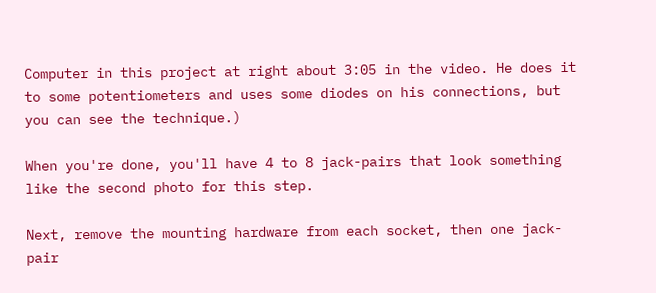Computer in this project at right about 3:05 in the video. He does it to some potentiometers and uses some diodes on his connections, but you can see the technique.)

When you're done, you'll have 4 to 8 jack-pairs that look something like the second photo for this step.

Next, remove the mounting hardware from each socket, then one jack-pair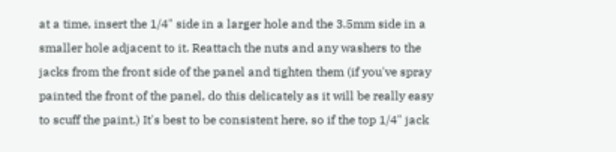at a time, insert the 1/4" side in a larger hole and the 3.5mm side in a smaller hole adjacent to it. Reattach the nuts and any washers to the jacks from the front side of the panel and tighten them (if you've spray painted the front of the panel, do this delicately as it will be really easy to scuff the paint.) It's best to be consistent here, so if the top 1/4" jack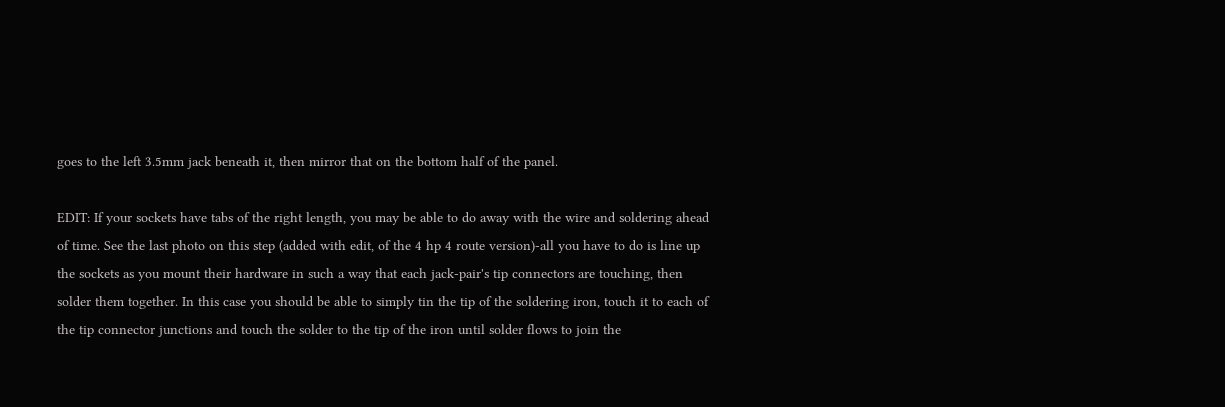goes to the left 3.5mm jack beneath it, then mirror that on the bottom half of the panel.

EDIT: If your sockets have tabs of the right length, you may be able to do away with the wire and soldering ahead of time. See the last photo on this step (added with edit, of the 4 hp 4 route version)-all you have to do is line up the sockets as you mount their hardware in such a way that each jack-pair's tip connectors are touching, then solder them together. In this case you should be able to simply tin the tip of the soldering iron, touch it to each of the tip connector junctions and touch the solder to the tip of the iron until solder flows to join the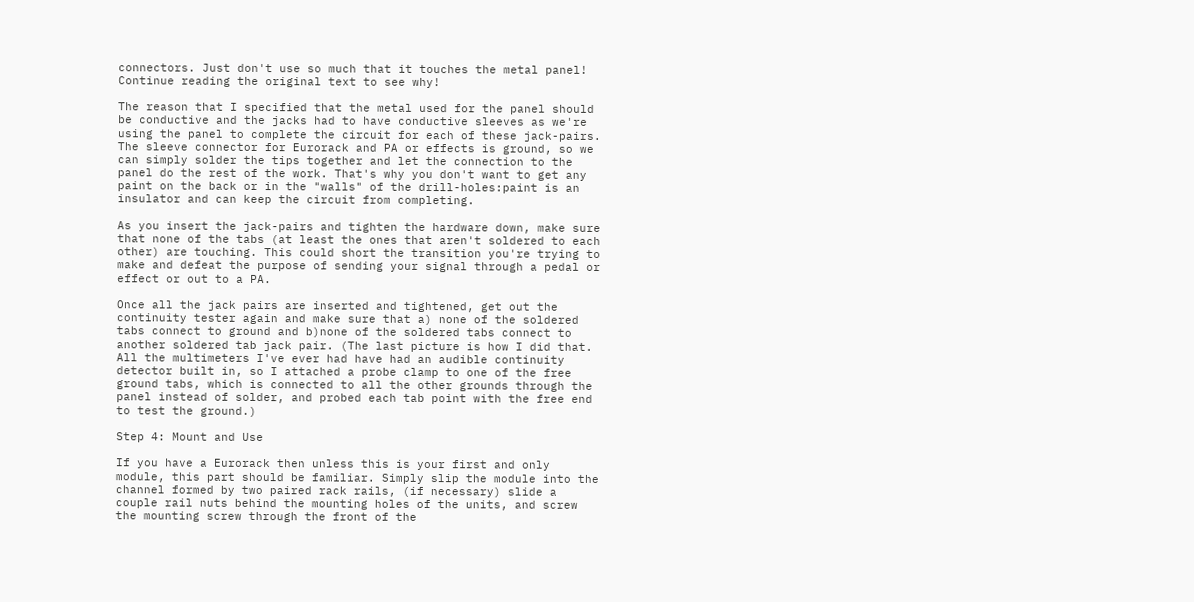connectors. Just don't use so much that it touches the metal panel! Continue reading the original text to see why!

The reason that I specified that the metal used for the panel should be conductive and the jacks had to have conductive sleeves as we're using the panel to complete the circuit for each of these jack-pairs. The sleeve connector for Eurorack and PA or effects is ground, so we can simply solder the tips together and let the connection to the panel do the rest of the work. That's why you don't want to get any paint on the back or in the "walls" of the drill-holes:paint is an insulator and can keep the circuit from completing.

As you insert the jack-pairs and tighten the hardware down, make sure that none of the tabs (at least the ones that aren't soldered to each other) are touching. This could short the transition you're trying to make and defeat the purpose of sending your signal through a pedal or effect or out to a PA.

Once all the jack pairs are inserted and tightened, get out the continuity tester again and make sure that a) none of the soldered tabs connect to ground and b)none of the soldered tabs connect to another soldered tab jack pair. (The last picture is how I did that. All the multimeters I've ever had have had an audible continuity detector built in, so I attached a probe clamp to one of the free ground tabs, which is connected to all the other grounds through the panel instead of solder, and probed each tab point with the free end to test the ground.)

Step 4: Mount and Use

If you have a Eurorack then unless this is your first and only module, this part should be familiar. Simply slip the module into the channel formed by two paired rack rails, (if necessary) slide a couple rail nuts behind the mounting holes of the units, and screw the mounting screw through the front of the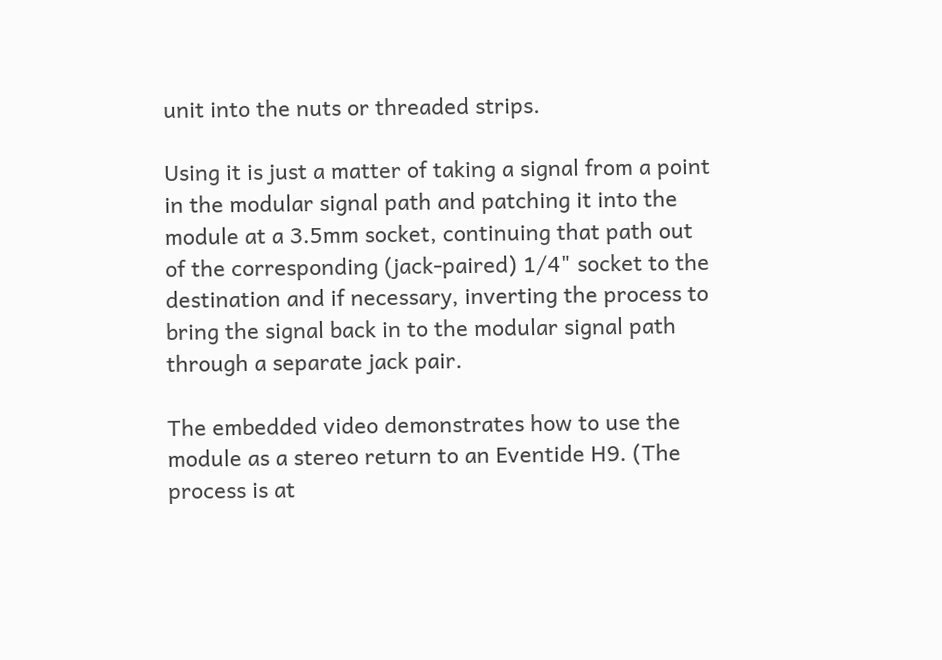unit into the nuts or threaded strips.

Using it is just a matter of taking a signal from a point in the modular signal path and patching it into the module at a 3.5mm socket, continuing that path out of the corresponding (jack-paired) 1/4" socket to the destination and if necessary, inverting the process to bring the signal back in to the modular signal path through a separate jack pair.

The embedded video demonstrates how to use the module as a stereo return to an Eventide H9. (The process is at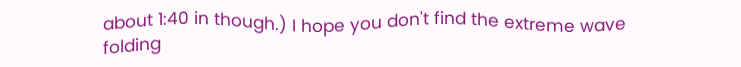about 1:40 in though.) I hope you don't find the extreme wave folding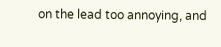on the lead too annoying, and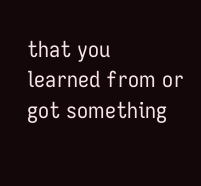that you learned from or got something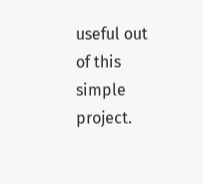useful out of this simple project.